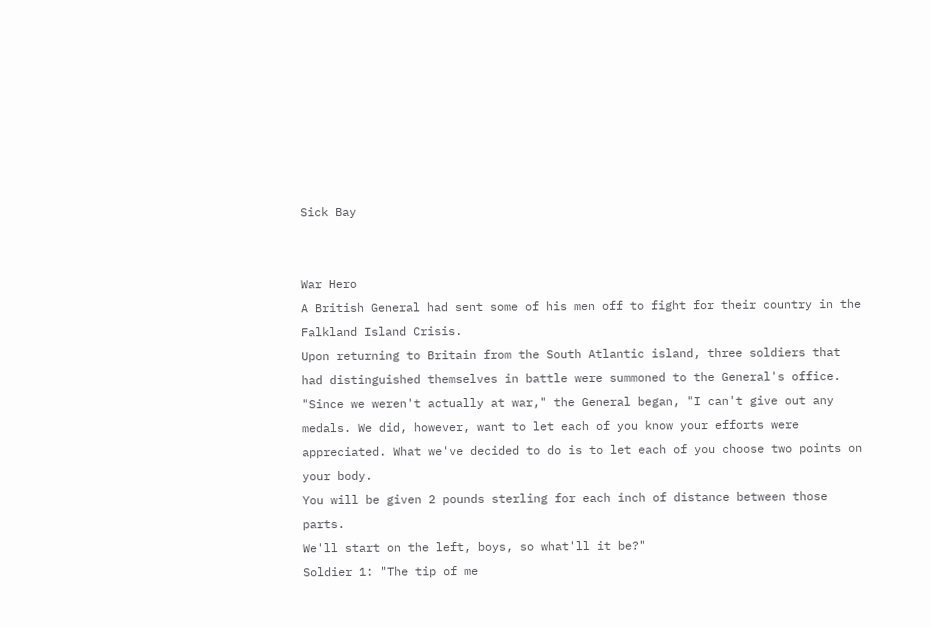Sick Bay


War Hero
A British General had sent some of his men off to fight for their country in the Falkland Island Crisis.
Upon returning to Britain from the South Atlantic island, three soldiers that had distinguished themselves in battle were summoned to the General's office. "Since we weren't actually at war," the General began, "I can't give out any medals. We did, however, want to let each of you know your efforts were appreciated. What we've decided to do is to let each of you choose two points on your body.
You will be given 2 pounds sterling for each inch of distance between those parts.
We'll start on the left, boys, so what'll it be?"
Soldier 1: "The tip of me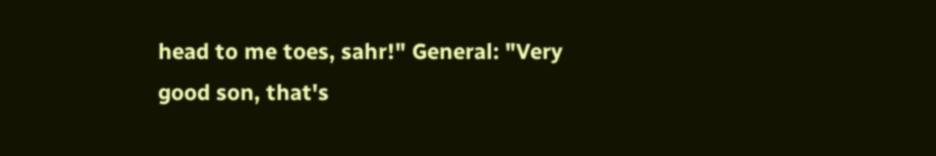head to me toes, sahr!" General: "Very good son, that's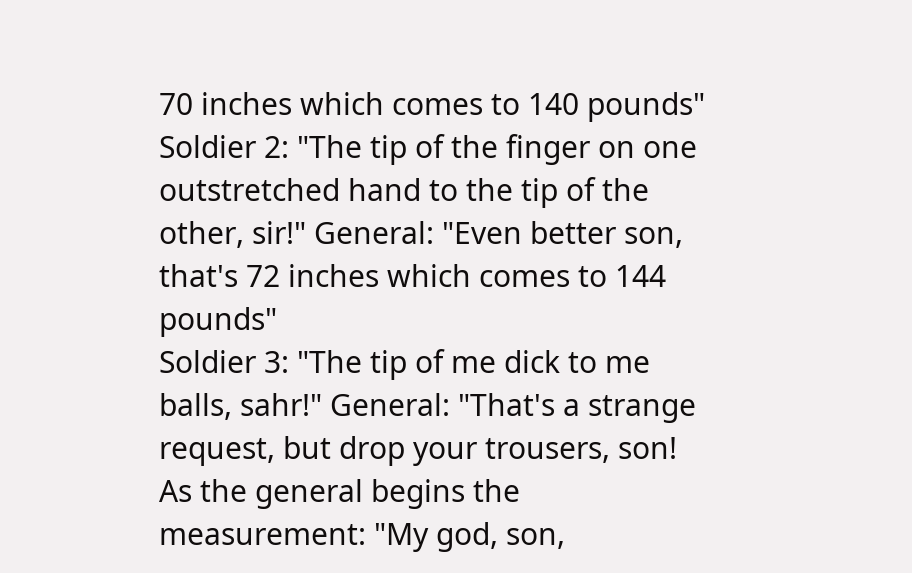70 inches which comes to 140 pounds"
Soldier 2: "The tip of the finger on one outstretched hand to the tip of the other, sir!" General: "Even better son, that's 72 inches which comes to 144 pounds"
Soldier 3: "The tip of me dick to me balls, sahr!" General: "That's a strange request, but drop your trousers, son! As the general begins the measurement: "My god, son,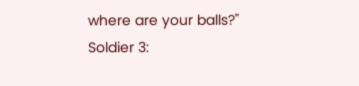where are your balls?"
Soldier 3: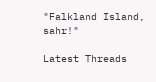"Falkland Island, sahr!"

Latest Threads